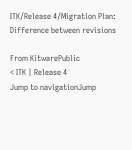ITK/Release 4/Migration Plan: Difference between revisions

From KitwarePublic
< ITK | Release 4
Jump to navigationJump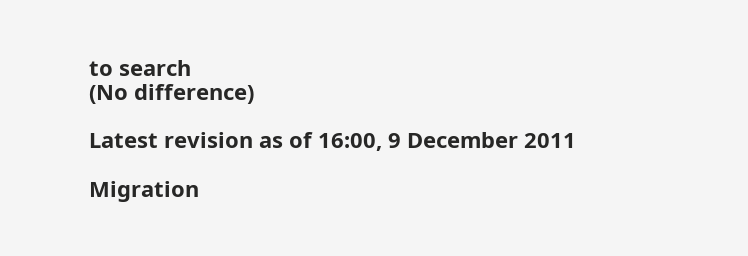to search
(No difference)

Latest revision as of 16:00, 9 December 2011

Migration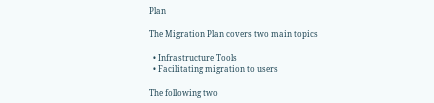Plan

The Migration Plan covers two main topics

  • Infrastructure Tools
  • Facilitating migration to users

The following two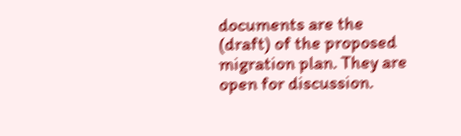documents are the (draft) of the proposed migration plan. They are open for discussion.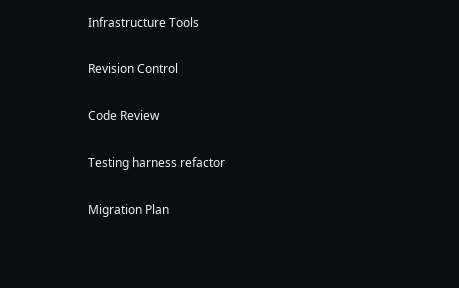Infrastructure Tools

Revision Control

Code Review

Testing harness refactor

Migration Plan